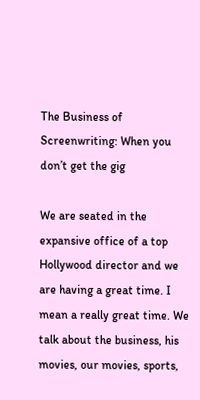The Business of Screenwriting: When you don’t get the gig

We are seated in the expansive office of a top Hollywood director and we are having a great time. I mean a really great time. We talk about the business, his movies, our movies, sports,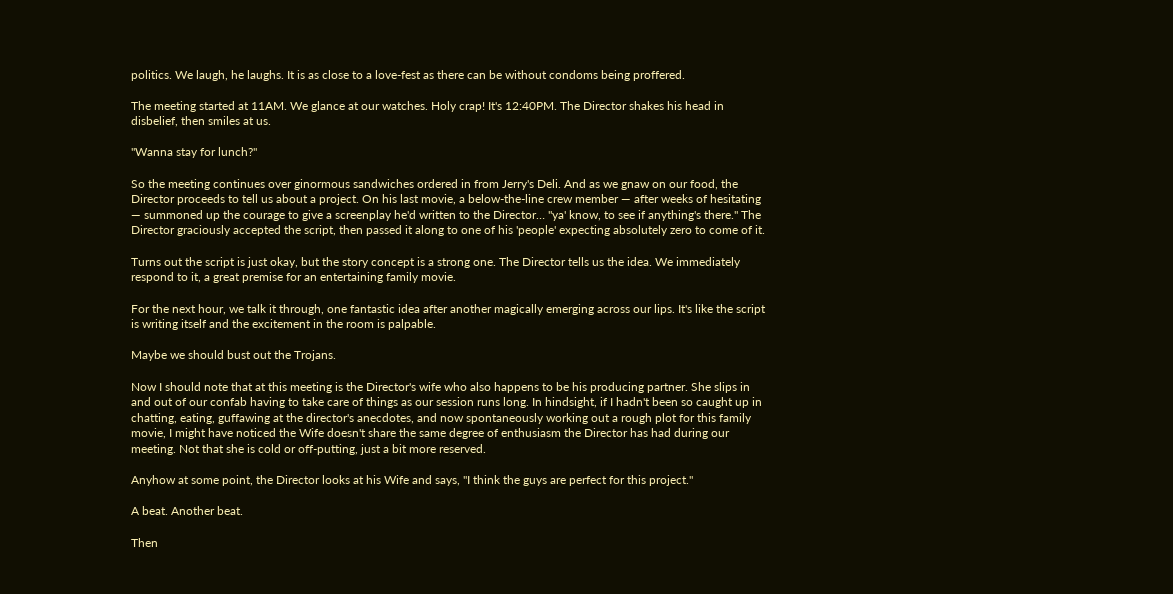politics. We laugh, he laughs. It is as close to a love-fest as there can be without condoms being proffered.

The meeting started at 11AM. We glance at our watches. Holy crap! It's 12:40PM. The Director shakes his head in disbelief, then smiles at us.

"Wanna stay for lunch?"

So the meeting continues over ginormous sandwiches ordered in from Jerry's Deli. And as we gnaw on our food, the Director proceeds to tell us about a project. On his last movie, a below-the-line crew member — after weeks of hesitating — summoned up the courage to give a screenplay he'd written to the Director… "ya' know, to see if anything's there." The Director graciously accepted the script, then passed it along to one of his 'people' expecting absolutely zero to come of it.

Turns out the script is just okay, but the story concept is a strong one. The Director tells us the idea. We immediately respond to it, a great premise for an entertaining family movie.

For the next hour, we talk it through, one fantastic idea after another magically emerging across our lips. It's like the script is writing itself and the excitement in the room is palpable.

Maybe we should bust out the Trojans.

Now I should note that at this meeting is the Director's wife who also happens to be his producing partner. She slips in and out of our confab having to take care of things as our session runs long. In hindsight, if I hadn't been so caught up in chatting, eating, guffawing at the director's anecdotes, and now spontaneously working out a rough plot for this family movie, I might have noticed the Wife doesn't share the same degree of enthusiasm the Director has had during our meeting. Not that she is cold or off-putting, just a bit more reserved.

Anyhow at some point, the Director looks at his Wife and says, "I think the guys are perfect for this project."

A beat. Another beat.

Then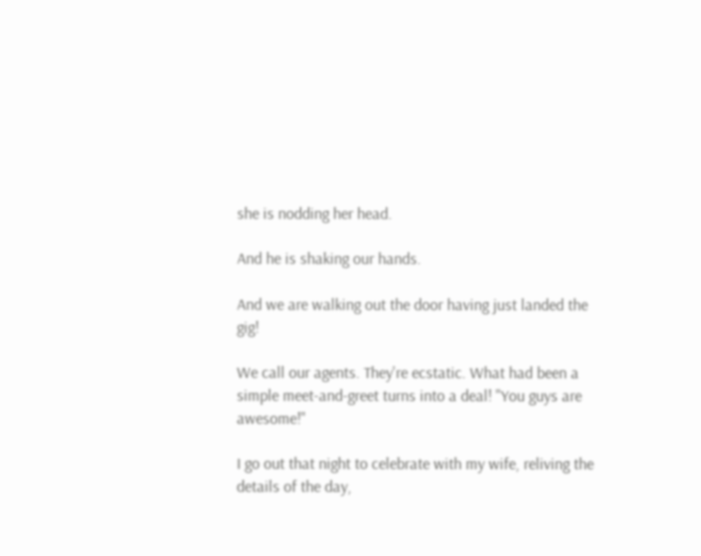she is nodding her head.

And he is shaking our hands.

And we are walking out the door having just landed the gig!

We call our agents. They're ecstatic. What had been a simple meet-and-greet turns into a deal! "You guys are awesome!"

I go out that night to celebrate with my wife, reliving the details of the day,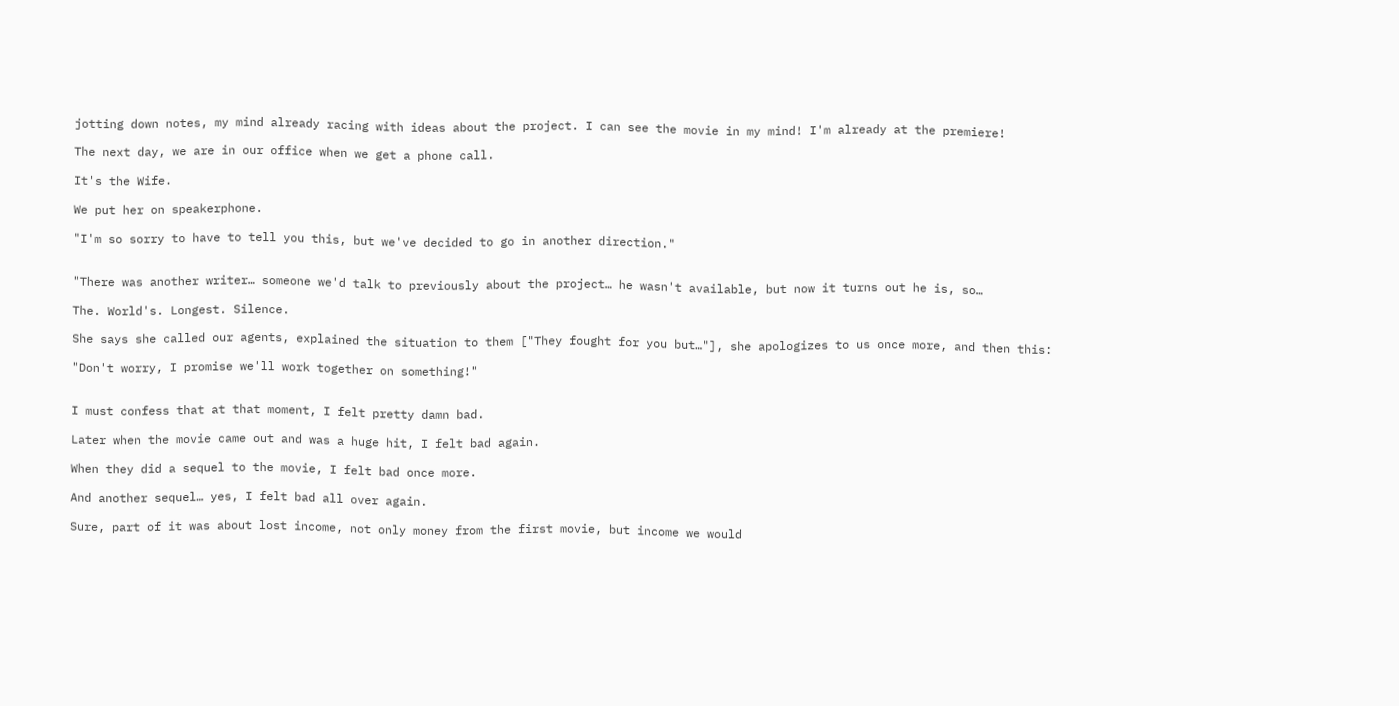jotting down notes, my mind already racing with ideas about the project. I can see the movie in my mind! I'm already at the premiere!

The next day, we are in our office when we get a phone call.

It's the Wife.

We put her on speakerphone.

"I'm so sorry to have to tell you this, but we've decided to go in another direction."


"There was another writer… someone we'd talk to previously about the project… he wasn't available, but now it turns out he is, so…

The. World's. Longest. Silence.

She says she called our agents, explained the situation to them ["They fought for you but…"], she apologizes to us once more, and then this:

"Don't worry, I promise we'll work together on something!"


I must confess that at that moment, I felt pretty damn bad.

Later when the movie came out and was a huge hit, I felt bad again.

When they did a sequel to the movie, I felt bad once more.

And another sequel… yes, I felt bad all over again.

Sure, part of it was about lost income, not only money from the first movie, but income we would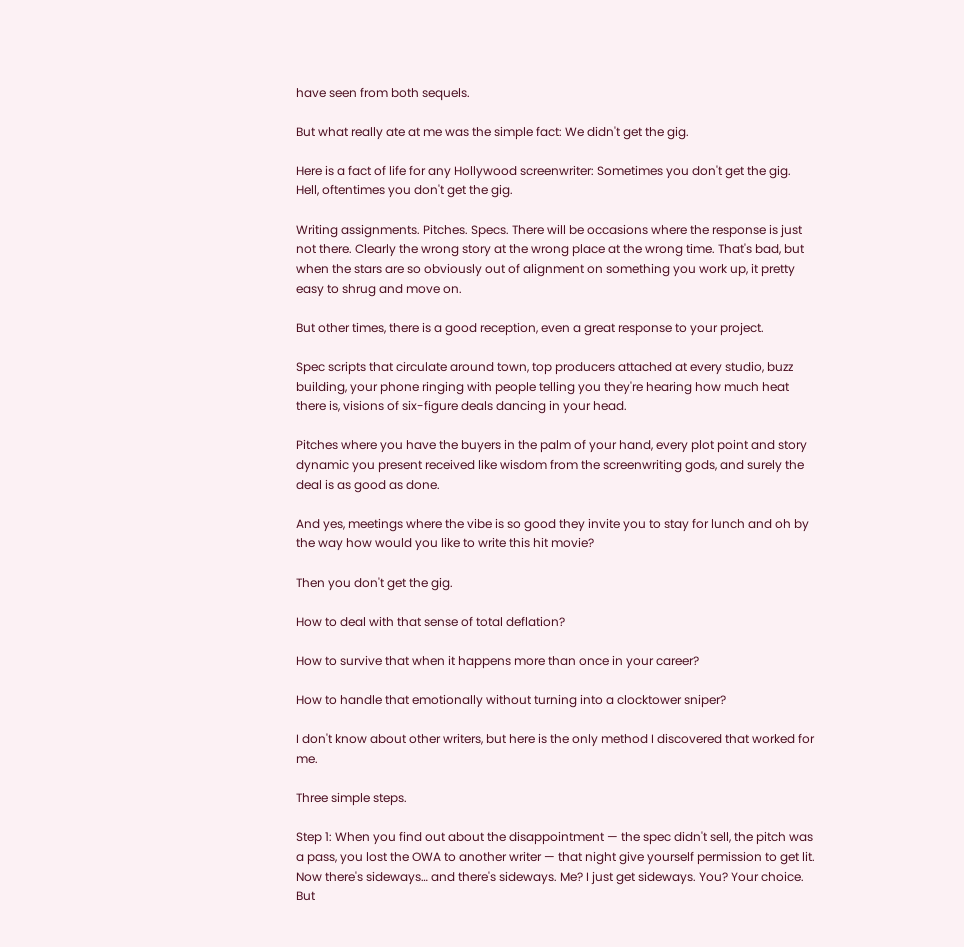have seen from both sequels.

But what really ate at me was the simple fact: We didn't get the gig.

Here is a fact of life for any Hollywood screenwriter: Sometimes you don't get the gig. Hell, oftentimes you don't get the gig.

Writing assignments. Pitches. Specs. There will be occasions where the response is just not there. Clearly the wrong story at the wrong place at the wrong time. That's bad, but when the stars are so obviously out of alignment on something you work up, it pretty easy to shrug and move on.

But other times, there is a good reception, even a great response to your project.

Spec scripts that circulate around town, top producers attached at every studio, buzz building, your phone ringing with people telling you they're hearing how much heat there is, visions of six-figure deals dancing in your head.

Pitches where you have the buyers in the palm of your hand, every plot point and story dynamic you present received like wisdom from the screenwriting gods, and surely the deal is as good as done.

And yes, meetings where the vibe is so good they invite you to stay for lunch and oh by the way how would you like to write this hit movie?

Then you don't get the gig.

How to deal with that sense of total deflation?

How to survive that when it happens more than once in your career?

How to handle that emotionally without turning into a clocktower sniper?

I don't know about other writers, but here is the only method I discovered that worked for me.

Three simple steps.

Step 1: When you find out about the disappointment — the spec didn't sell, the pitch was a pass, you lost the OWA to another writer — that night give yourself permission to get lit. Now there's sideways… and there's sideways. Me? I just get sideways. You? Your choice. But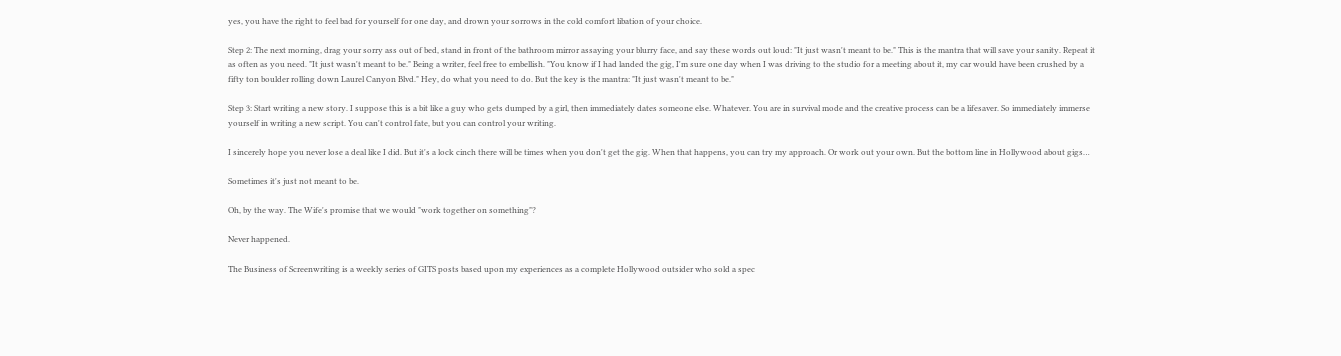yes, you have the right to feel bad for yourself for one day, and drown your sorrows in the cold comfort libation of your choice.

Step 2: The next morning, drag your sorry ass out of bed, stand in front of the bathroom mirror assaying your blurry face, and say these words out loud: "It just wasn't meant to be." This is the mantra that will save your sanity. Repeat it as often as you need. "It just wasn't meant to be." Being a writer, feel free to embellish. "You know if I had landed the gig, I'm sure one day when I was driving to the studio for a meeting about it, my car would have been crushed by a fifty ton boulder rolling down Laurel Canyon Blvd." Hey, do what you need to do. But the key is the mantra: "It just wasn't meant to be."

Step 3: Start writing a new story. I suppose this is a bit like a guy who gets dumped by a girl, then immediately dates someone else. Whatever. You are in survival mode and the creative process can be a lifesaver. So immediately immerse yourself in writing a new script. You can't control fate, but you can control your writing.

I sincerely hope you never lose a deal like I did. But it's a lock cinch there will be times when you don't get the gig. When that happens, you can try my approach. Or work out your own. But the bottom line in Hollywood about gigs…

Sometimes it's just not meant to be.

Oh, by the way. The Wife's promise that we would "work together on something"?

Never happened.

The Business of Screenwriting is a weekly series of GITS posts based upon my experiences as a complete Hollywood outsider who sold a spec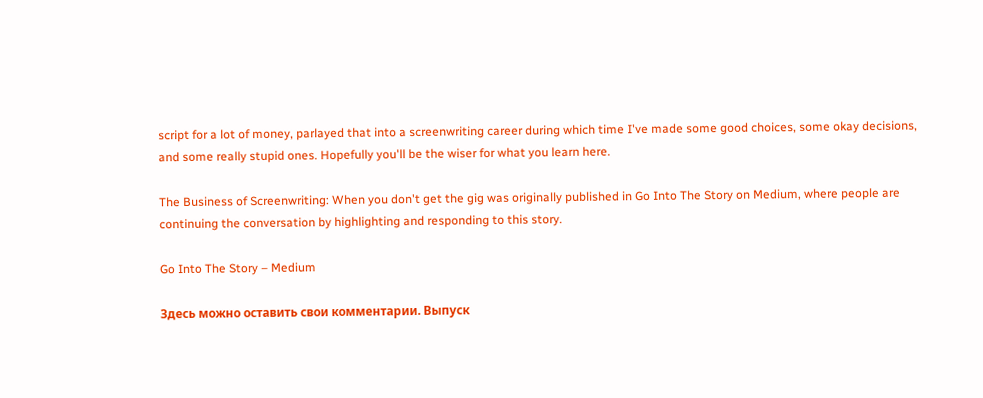script for a lot of money, parlayed that into a screenwriting career during which time I've made some good choices, some okay decisions, and some really stupid ones. Hopefully you'll be the wiser for what you learn here.

The Business of Screenwriting: When you don't get the gig was originally published in Go Into The Story on Medium, where people are continuing the conversation by highlighting and responding to this story.

Go Into The Story – Medium

Здесь можно оставить свои комментарии. Выпуск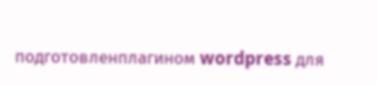подготовленплагином wordpress для